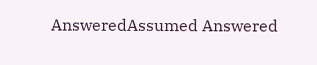AnsweredAssumed Answered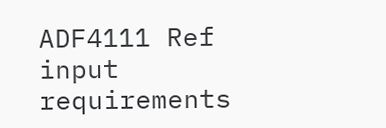ADF4111 Ref input requirements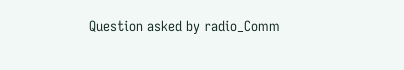Question asked by radio_Comm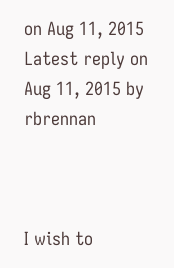on Aug 11, 2015
Latest reply on Aug 11, 2015 by rbrennan



I wish to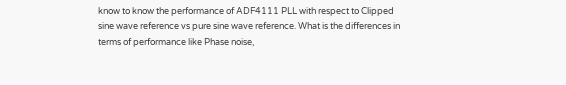know to know the performance of ADF4111 PLL with respect to Clipped sine wave reference vs pure sine wave reference. What is the differences in terms of performance like Phase noise,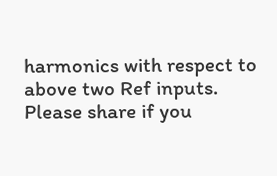harmonics with respect to above two Ref inputs. Please share if you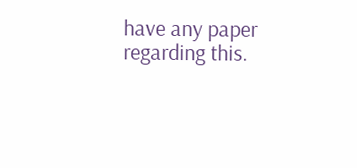have any paper regarding this.